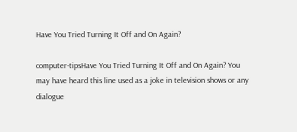Have You Tried Turning It Off and On Again?

computer-tipsHave You Tried Turning It Off and On Again? You may have heard this line used as a joke in television shows or any dialogue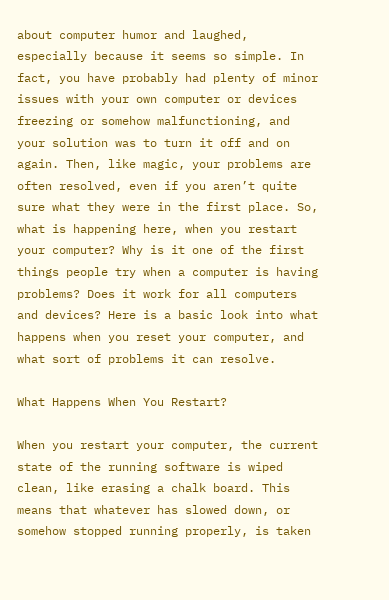about computer humor and laughed, especially because it seems so simple. In fact, you have probably had plenty of minor issues with your own computer or devices freezing or somehow malfunctioning, and your solution was to turn it off and on again. Then, like magic, your problems are often resolved, even if you aren’t quite sure what they were in the first place. So, what is happening here, when you restart your computer? Why is it one of the first things people try when a computer is having problems? Does it work for all computers and devices? Here is a basic look into what happens when you reset your computer, and what sort of problems it can resolve.

What Happens When You Restart?

When you restart your computer, the current state of the running software is wiped clean, like erasing a chalk board. This means that whatever has slowed down, or somehow stopped running properly, is taken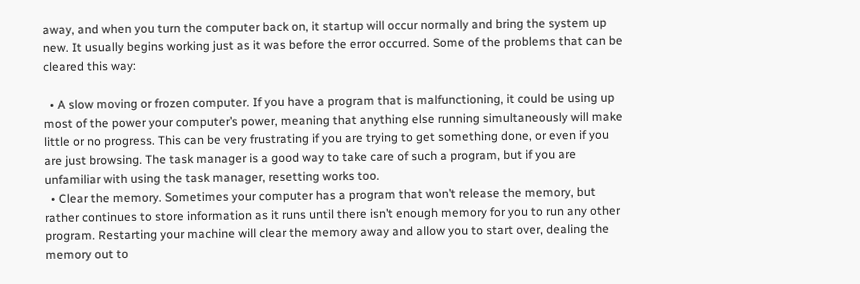away, and when you turn the computer back on, it startup will occur normally and bring the system up new. It usually begins working just as it was before the error occurred. Some of the problems that can be cleared this way:

  • A slow moving or frozen computer. If you have a program that is malfunctioning, it could be using up most of the power your computer’s power, meaning that anything else running simultaneously will make little or no progress. This can be very frustrating if you are trying to get something done, or even if you are just browsing. The task manager is a good way to take care of such a program, but if you are unfamiliar with using the task manager, resetting works too.
  • Clear the memory. Sometimes your computer has a program that won’t release the memory, but rather continues to store information as it runs until there isn’t enough memory for you to run any other program. Restarting your machine will clear the memory away and allow you to start over, dealing the memory out to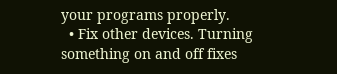your programs properly.
  • Fix other devices. Turning something on and off fixes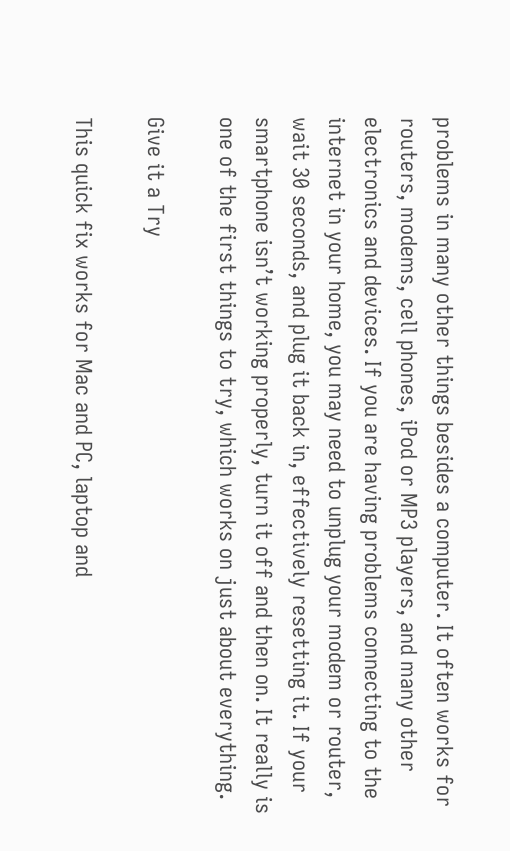problems in many other things besides a computer. It often works for routers, modems, cell phones, iPod or MP3 players, and many other electronics and devices. If you are having problems connecting to the internet in your home, you may need to unplug your modem or router, wait 30 seconds, and plug it back in, effectively resetting it. If your smartphone isn’t working properly, turn it off and then on. It really is one of the first things to try, which works on just about everything.

Give it a Try

This quick fix works for Mac and PC, laptop and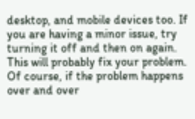desktop, and mobile devices too. If you are having a minor issue, try turning it off and then on again. This will probably fix your problem. Of course, if the problem happens over and over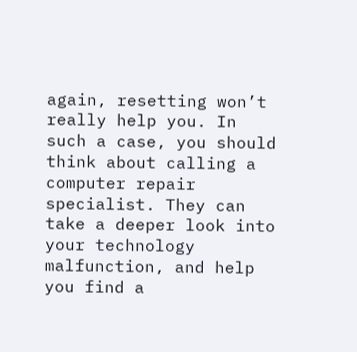again, resetting won’t really help you. In such a case, you should think about calling a computer repair specialist. They can take a deeper look into your technology malfunction, and help you find a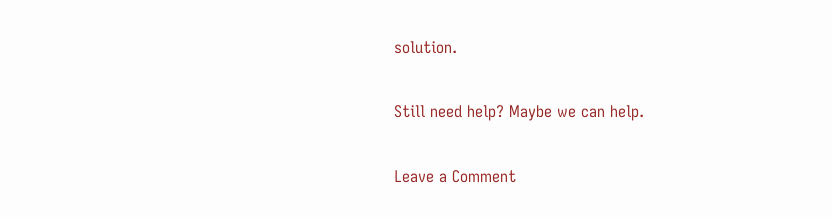solution.

Still need help? Maybe we can help.

Leave a Comment